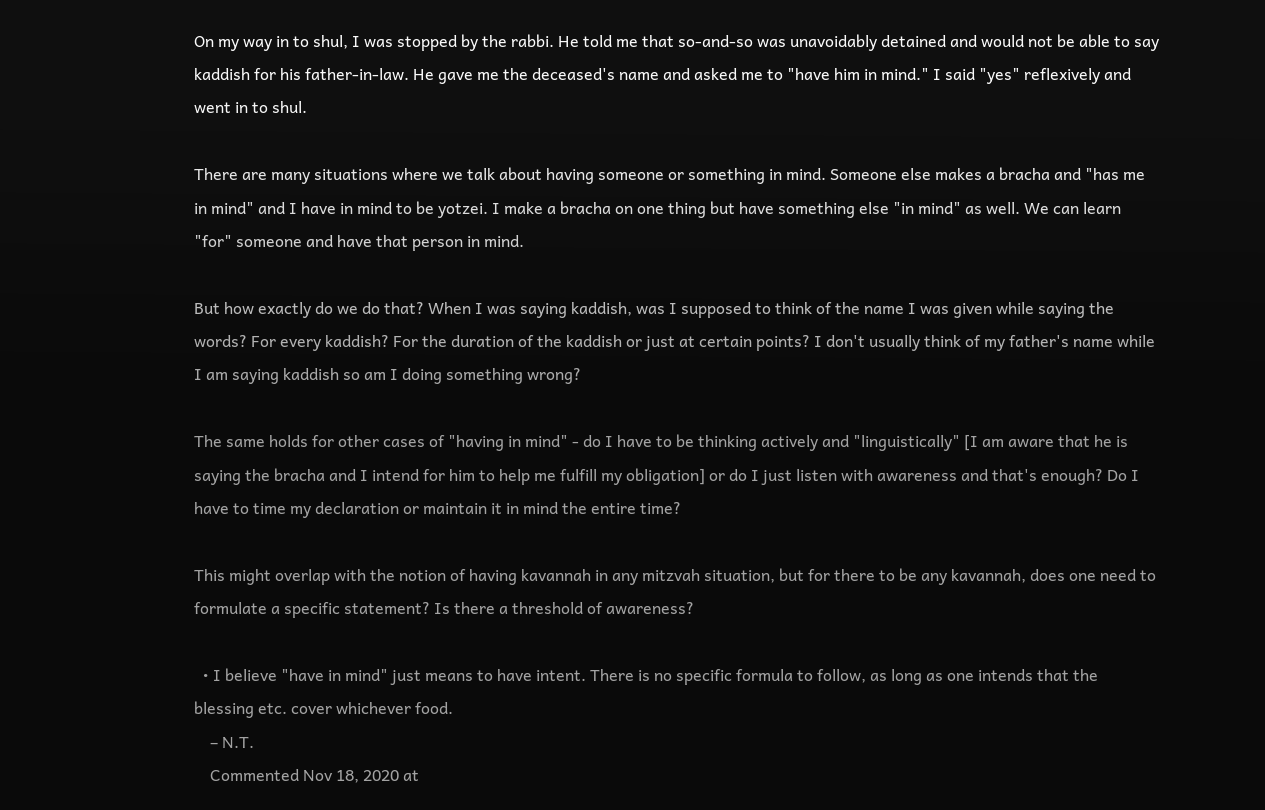On my way in to shul, I was stopped by the rabbi. He told me that so-and-so was unavoidably detained and would not be able to say kaddish for his father-in-law. He gave me the deceased's name and asked me to "have him in mind." I said "yes" reflexively and went in to shul.

There are many situations where we talk about having someone or something in mind. Someone else makes a bracha and "has me in mind" and I have in mind to be yotzei. I make a bracha on one thing but have something else "in mind" as well. We can learn "for" someone and have that person in mind.

But how exactly do we do that? When I was saying kaddish, was I supposed to think of the name I was given while saying the words? For every kaddish? For the duration of the kaddish or just at certain points? I don't usually think of my father's name while I am saying kaddish so am I doing something wrong?

The same holds for other cases of "having in mind" - do I have to be thinking actively and "linguistically" [I am aware that he is saying the bracha and I intend for him to help me fulfill my obligation] or do I just listen with awareness and that's enough? Do I have to time my declaration or maintain it in mind the entire time?

This might overlap with the notion of having kavannah in any mitzvah situation, but for there to be any kavannah, does one need to formulate a specific statement? Is there a threshold of awareness?

  • I believe "have in mind" just means to have intent. There is no specific formula to follow, as long as one intends that the blessing etc. cover whichever food.
    – N.T.
    Commented Nov 18, 2020 at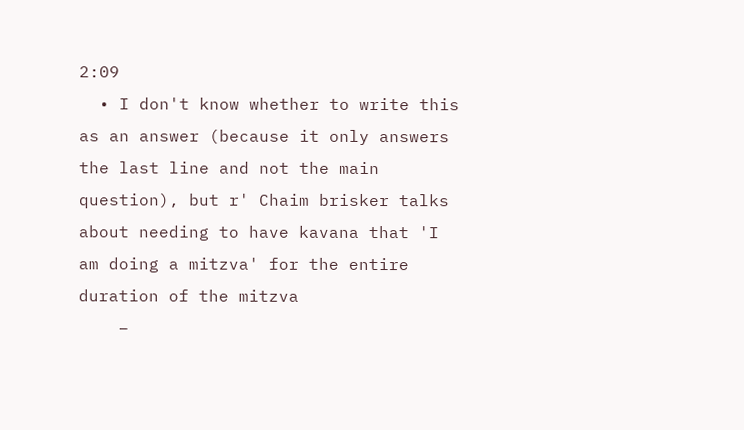2:09
  • I don't know whether to write this as an answer (because it only answers the last line and not the main question), but r' Chaim brisker talks about needing to have kavana that 'I am doing a mitzva' for the entire duration of the mitzva
    –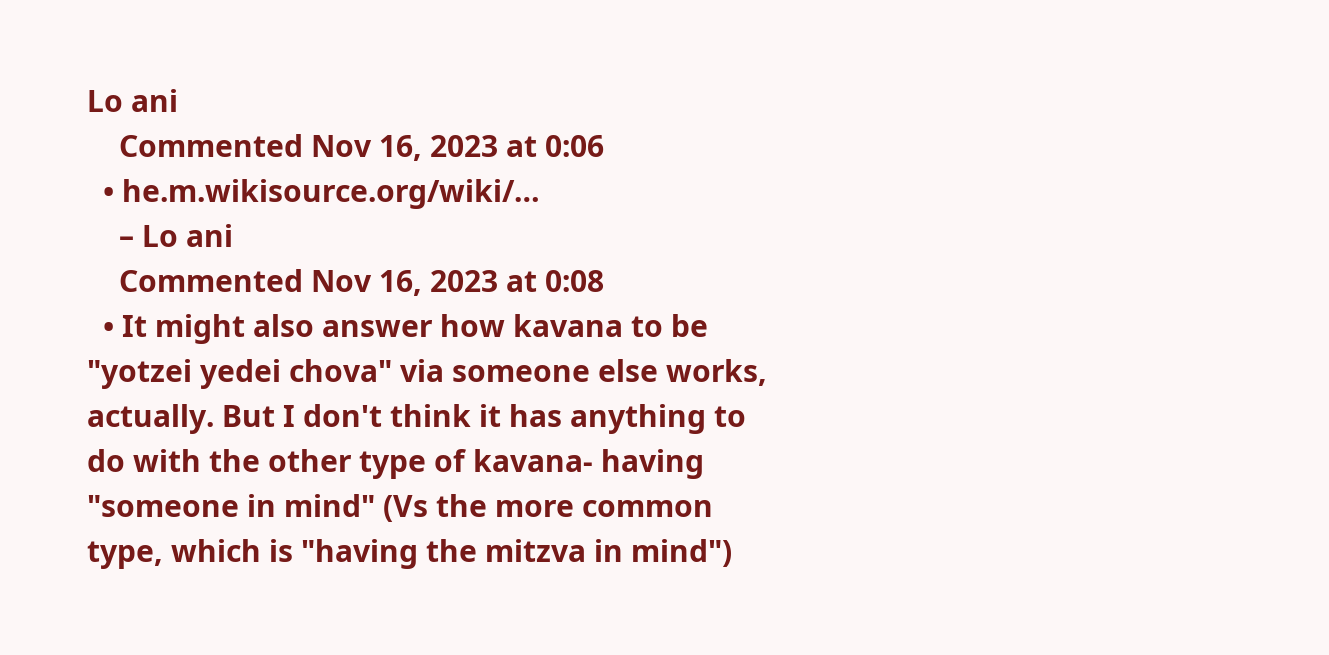Lo ani
    Commented Nov 16, 2023 at 0:06
  • he.m.wikisource.org/wiki/…
    – Lo ani
    Commented Nov 16, 2023 at 0:08
  • It might also answer how kavana to be "yotzei yedei chova" via someone else works, actually. But I don't think it has anything to do with the other type of kavana- having "someone in mind" (Vs the more common type, which is "having the mitzva in mind")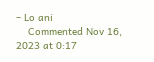– Lo ani
    Commented Nov 16, 2023 at 0:17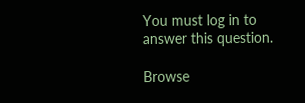You must log in to answer this question.

Browse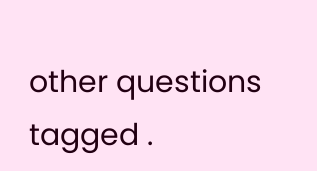other questions tagged .